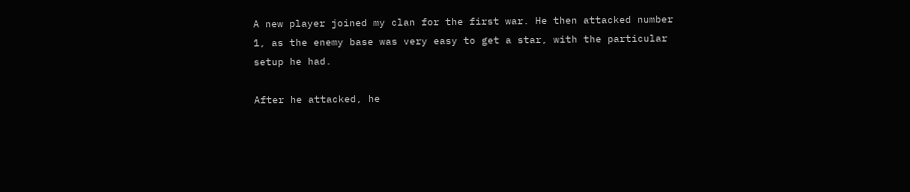A new player joined my clan for the first war. He then attacked number 1, as the enemy base was very easy to get a star, with the particular setup he had.

After he attacked, he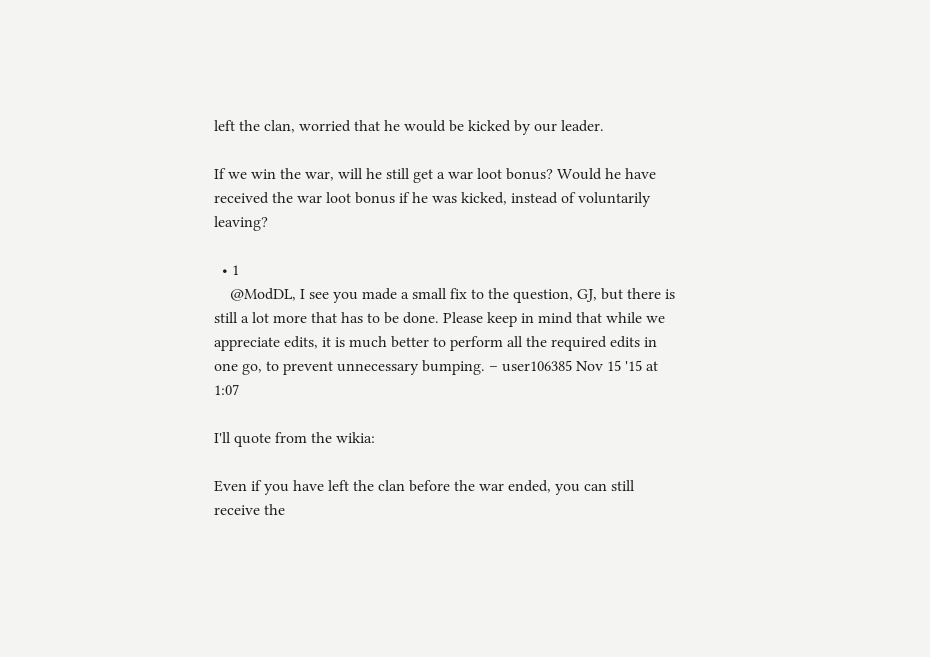left the clan, worried that he would be kicked by our leader.

If we win the war, will he still get a war loot bonus? Would he have received the war loot bonus if he was kicked, instead of voluntarily leaving?

  • 1
    @ModDL, I see you made a small fix to the question, GJ, but there is still a lot more that has to be done. Please keep in mind that while we appreciate edits, it is much better to perform all the required edits in one go, to prevent unnecessary bumping. – user106385 Nov 15 '15 at 1:07

I'll quote from the wikia:

Even if you have left the clan before the war ended, you can still receive the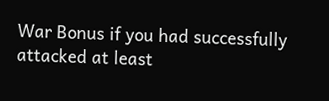War Bonus if you had successfully attacked at least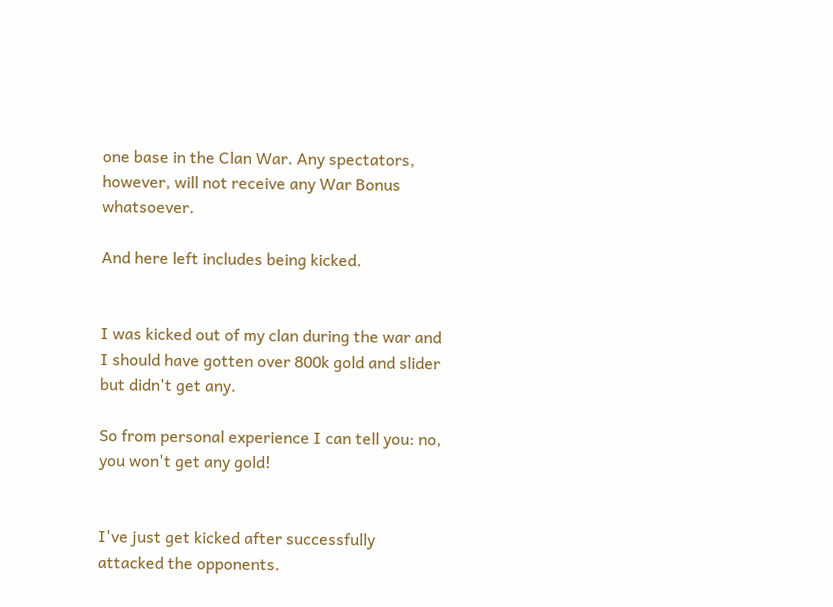one base in the Clan War. Any spectators, however, will not receive any War Bonus whatsoever.

And here left includes being kicked.


I was kicked out of my clan during the war and I should have gotten over 800k gold and slider but didn't get any.

So from personal experience I can tell you: no, you won't get any gold!


I've just get kicked after successfully attacked the opponents.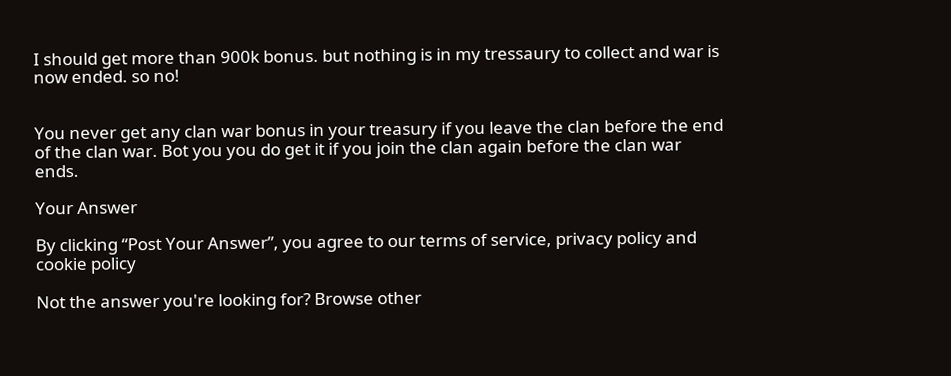I should get more than 900k bonus. but nothing is in my tressaury to collect and war is now ended. so no!


You never get any clan war bonus in your treasury if you leave the clan before the end of the clan war. Bot you you do get it if you join the clan again before the clan war ends.

Your Answer

By clicking “Post Your Answer”, you agree to our terms of service, privacy policy and cookie policy

Not the answer you're looking for? Browse other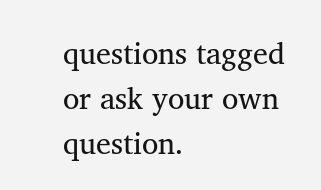questions tagged or ask your own question.